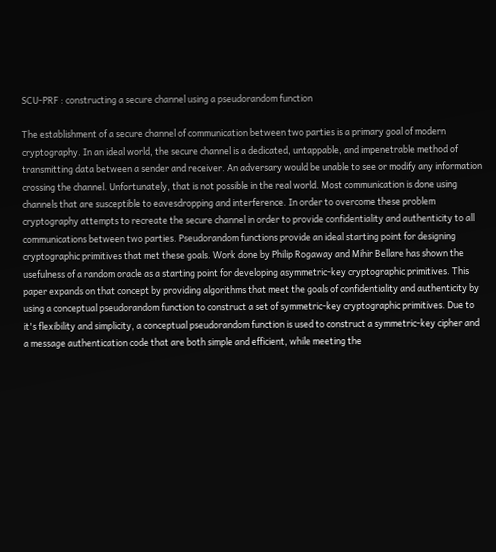SCU-PRF : constructing a secure channel using a pseudorandom function

The establishment of a secure channel of communication between two parties is a primary goal of modern cryptography. In an ideal world, the secure channel is a dedicated, untappable, and impenetrable method of transmitting data between a sender and receiver. An adversary would be unable to see or modify any information crossing the channel. Unfortunately, that is not possible in the real world. Most communication is done using channels that are susceptible to eavesdropping and interference. In order to overcome these problem cryptography attempts to recreate the secure channel in order to provide confidentiality and authenticity to all communications between two parties. Pseudorandom functions provide an ideal starting point for designing cryptographic primitives that met these goals. Work done by Philip Rogaway and Mihir Bellare has shown the usefulness of a random oracle as a starting point for developing asymmetric-key cryptographic primitives. This paper expands on that concept by providing algorithms that meet the goals of confidentiality and authenticity by using a conceptual pseudorandom function to construct a set of symmetric-key cryptographic primitives. Due to it's flexibility and simplicity, a conceptual pseudorandom function is used to construct a symmetric-key cipher and a message authentication code that are both simple and efficient, while meeting the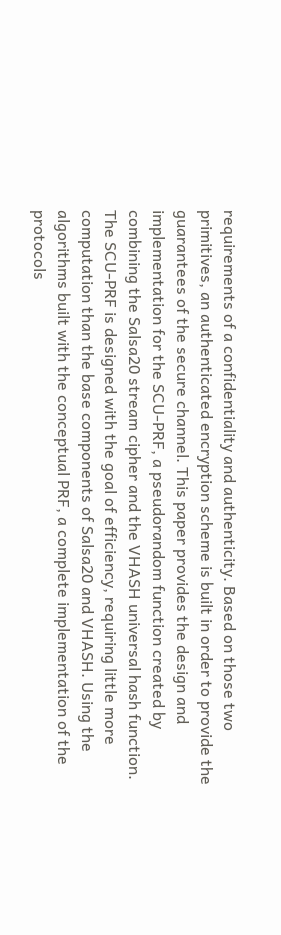requirements of a confidentiality and authenticity. Based on those two primitives, an authenticated encryption scheme is built in order to provide the guarantees of the secure channel. This paper provides the design and implementation for the SCU-PRF, a pseudorandom function created by combining the Salsa20 stream cipher and the VHASH universal hash function. The SCU-PRF is designed with the goal of efficiency, requiring little more computation than the base components of Salsa20 and VHASH. Using the algorithms built with the conceptual PRF, a complete implementation of the protocols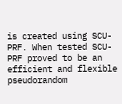is created using SCU-PRF. When tested SCU-PRF proved to be an efficient and flexible pseudorandom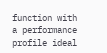function with a performance profile ideal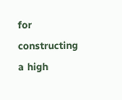for constructing a high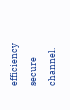efficiency secure channel.